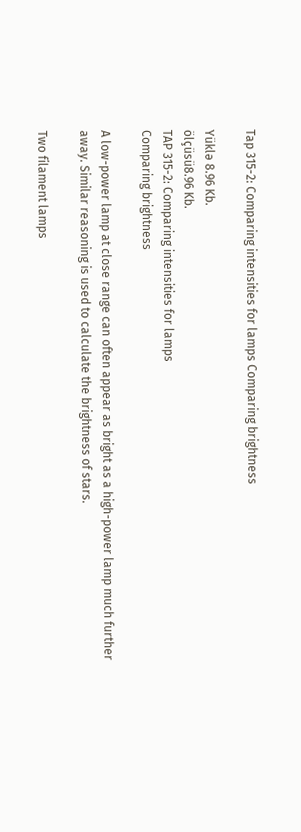Tap 315-2: Comparing intensities for lamps Comparing brightness

Yüklə 8.96 Kb.
ölçüsü8.96 Kb.
TAP 315-2: Comparing intensities for lamps
Comparing brightness

A low-power lamp at close range can often appear as bright as a high-power lamp much further away. Similar reasoning is used to calculate the brightness of stars.

Two filament lamps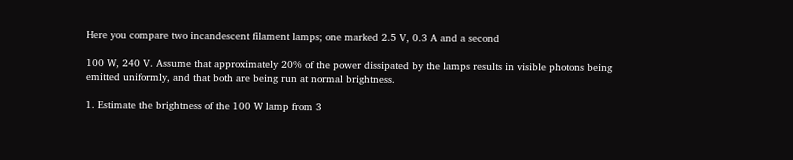Here you compare two incandescent filament lamps; one marked 2.5 V, 0.3 A and a second

100 W, 240 V. Assume that approximately 20% of the power dissipated by the lamps results in visible photons being emitted uniformly, and that both are being run at normal brightness.

1. Estimate the brightness of the 100 W lamp from 3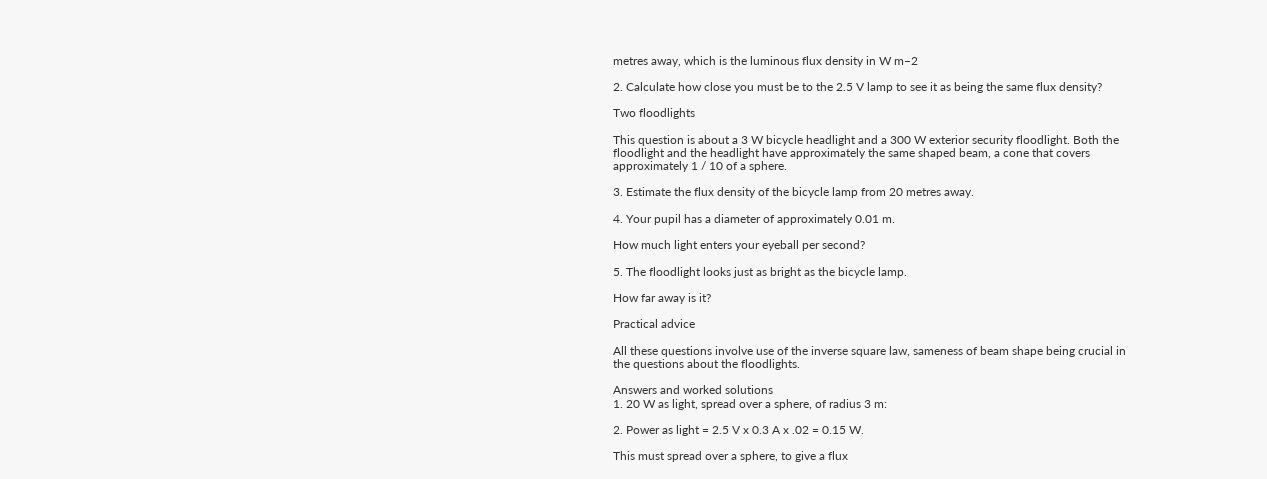metres away, which is the luminous flux density in W m–2

2. Calculate how close you must be to the 2.5 V lamp to see it as being the same flux density?

Two floodlights

This question is about a 3 W bicycle headlight and a 300 W exterior security floodlight. Both the floodlight and the headlight have approximately the same shaped beam, a cone that covers approximately 1 / 10 of a sphere.

3. Estimate the flux density of the bicycle lamp from 20 metres away.

4. Your pupil has a diameter of approximately 0.01 m.

How much light enters your eyeball per second?

5. The floodlight looks just as bright as the bicycle lamp.

How far away is it?

Practical advice

All these questions involve use of the inverse square law, sameness of beam shape being crucial in the questions about the floodlights.

Answers and worked solutions
1. 20 W as light, spread over a sphere, of radius 3 m:

2. Power as light = 2.5 V x 0.3 A x .02 = 0.15 W.

This must spread over a sphere, to give a flux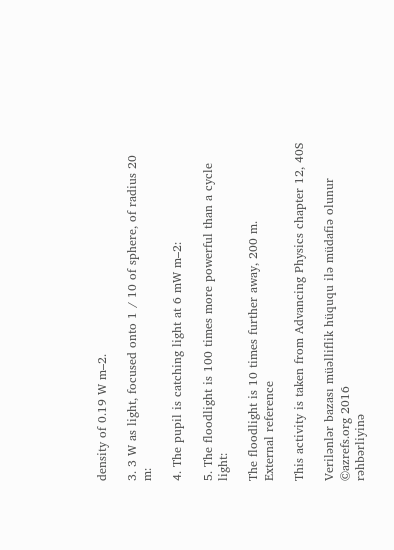density of 0.19 W m–2.

3. 3 W as light, focused onto 1 / 10 of sphere, of radius 20 m:

4. The pupil is catching light at 6 mW m–2:

5. The floodlight is 100 times more powerful than a cycle light:

The floodlight is 10 times further away, 200 m.
External reference

This activity is taken from Advancing Physics chapter 12, 40S

Verilənlər bazası müəlliflik hüququ ilə müdafiə olunur ©azrefs.org 2016
rəhbərliyinə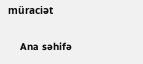müraciət

    Ana səhifə